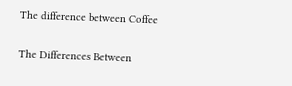The difference between Coffee

The Differences Between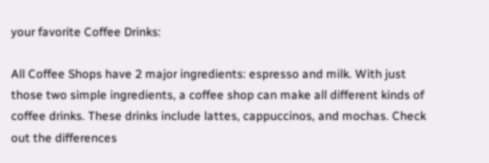your favorite Coffee Drinks:

All Coffee Shops have 2 major ingredients: espresso and milk. With just those two simple ingredients, a coffee shop can make all different kinds of coffee drinks. These drinks include lattes, cappuccinos, and mochas. Check out the differences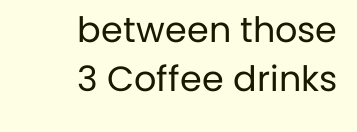between those 3 Coffee drinks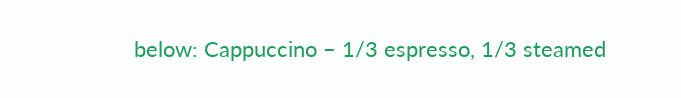below: Cappuccino – 1/3 espresso, 1/3 steamed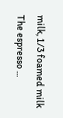milk, 1/3 foamed milk The espresso ...